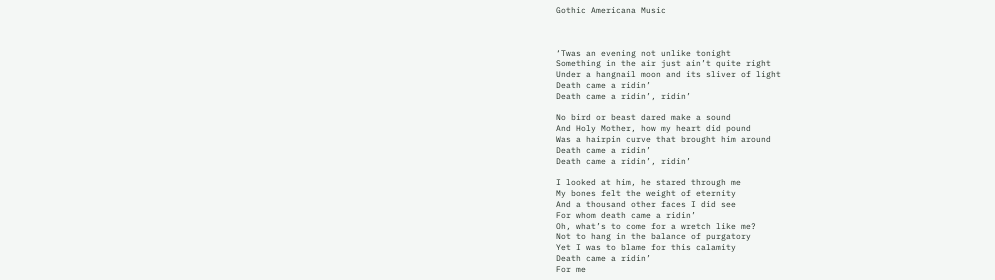Gothic Americana Music



‘Twas an evening not unlike tonight
Something in the air just ain’t quite right
Under a hangnail moon and its sliver of light
Death came a ridin’
Death came a ridin’, ridin’

No bird or beast dared make a sound
And Holy Mother, how my heart did pound
Was a hairpin curve that brought him around
Death came a ridin’
Death came a ridin’, ridin’

I looked at him, he stared through me
My bones felt the weight of eternity
And a thousand other faces I did see
For whom death came a ridin’
Oh, what’s to come for a wretch like me?
Not to hang in the balance of purgatory
Yet I was to blame for this calamity
Death came a ridin’
For me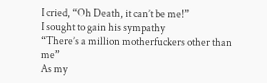I cried, “Oh Death, it can’t be me!”
I sought to gain his sympathy
“There’s a million motherfuckers other than me”
As my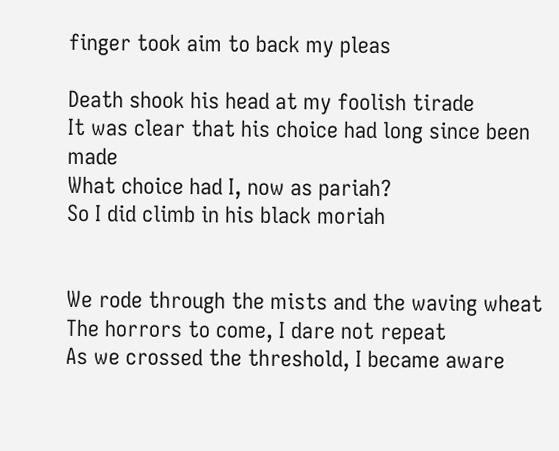finger took aim to back my pleas

Death shook his head at my foolish tirade
It was clear that his choice had long since been made
What choice had I, now as pariah?
So I did climb in his black moriah


We rode through the mists and the waving wheat
The horrors to come, I dare not repeat
As we crossed the threshold, I became aware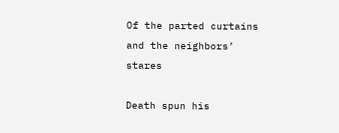Of the parted curtains and the neighbors’ stares

Death spun his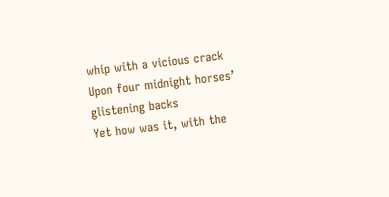whip with a vicious crack
Upon four midnight horses’ glistening backs
Yet how was it, with the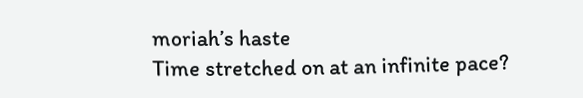moriah’s haste
Time stretched on at an infinite pace?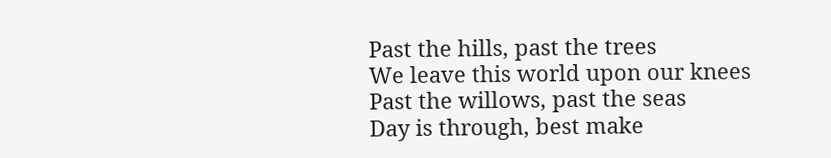Past the hills, past the trees
We leave this world upon our knees
Past the willows, past the seas
Day is through, best make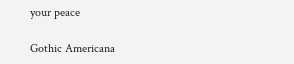your peace

Gothic Americana